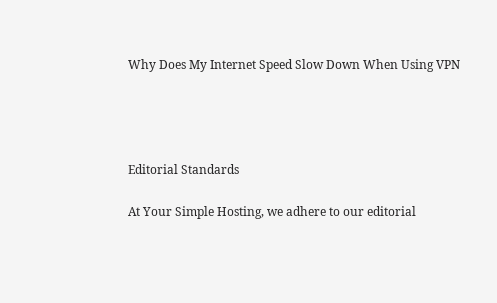Why Does My Internet Speed Slow Down When Using VPN




Editorial Standards

At Your Simple Hosting, we adhere to our editorial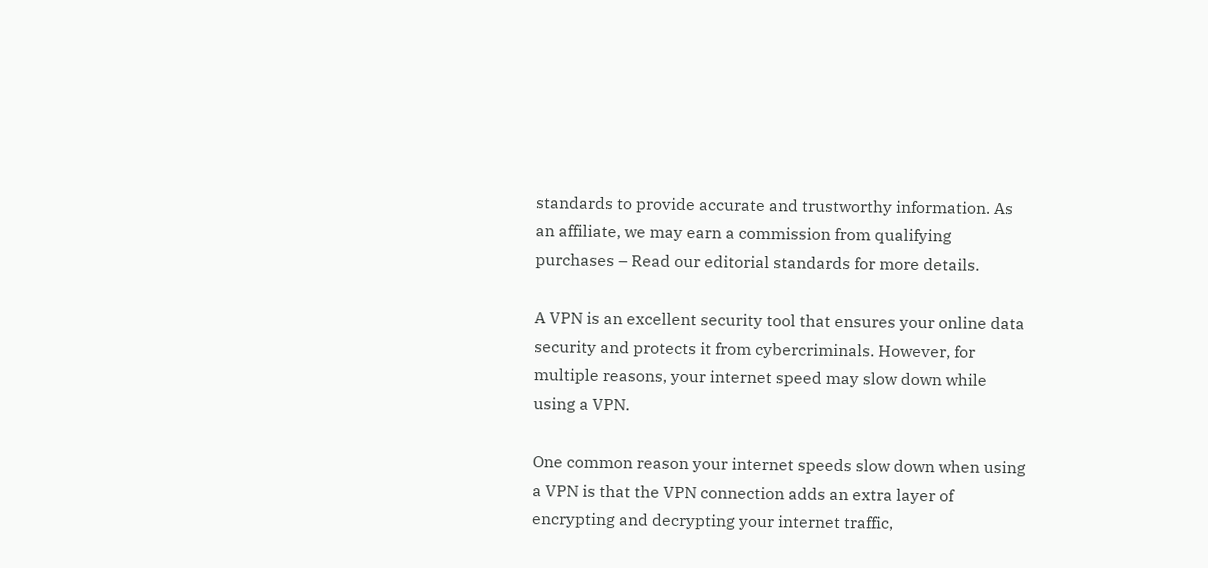standards to provide accurate and trustworthy information. As an affiliate, we may earn a commission from qualifying purchases – Read our editorial standards for more details.

A VPN is an excellent security tool that ensures your online data security and protects it from cybercriminals. However, for multiple reasons, your internet speed may slow down while using a VPN.

One common reason your internet speeds slow down when using a VPN is that the VPN connection adds an extra layer of encrypting and decrypting your internet traffic,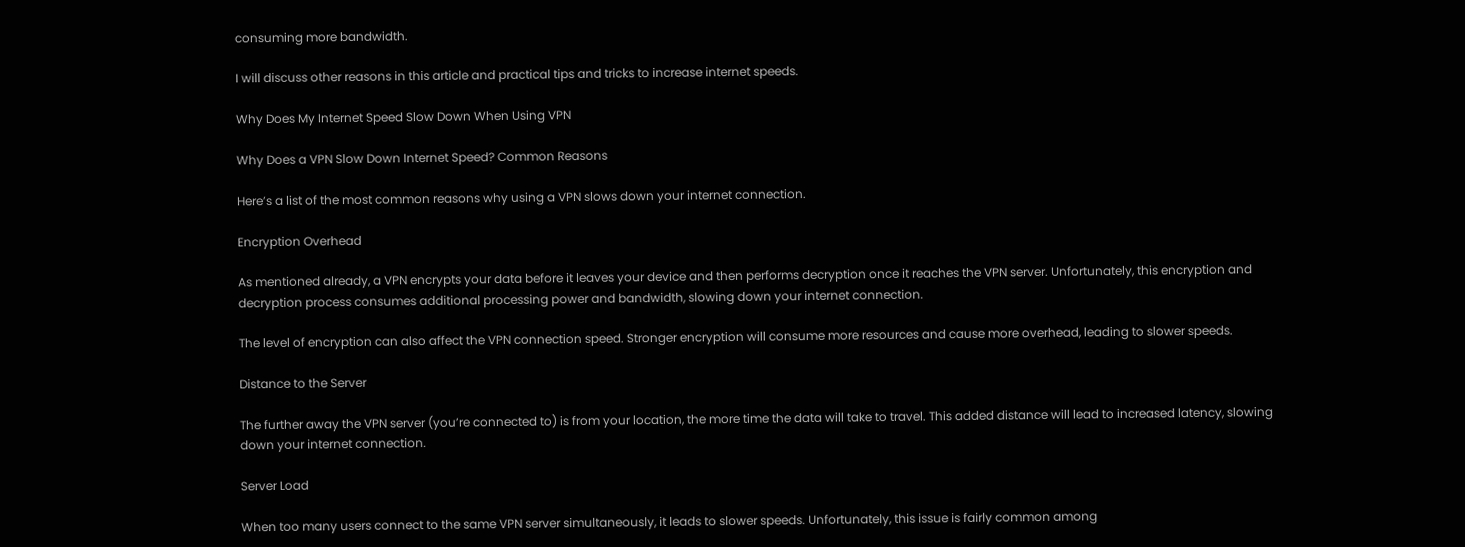consuming more bandwidth.

I will discuss other reasons in this article and practical tips and tricks to increase internet speeds.

Why Does My Internet Speed Slow Down When Using VPN

Why Does a VPN Slow Down Internet Speed? Common Reasons

Here’s a list of the most common reasons why using a VPN slows down your internet connection.

Encryption Overhead

As mentioned already, a VPN encrypts your data before it leaves your device and then performs decryption once it reaches the VPN server. Unfortunately, this encryption and decryption process consumes additional processing power and bandwidth, slowing down your internet connection.

The level of encryption can also affect the VPN connection speed. Stronger encryption will consume more resources and cause more overhead, leading to slower speeds.

Distance to the Server

The further away the VPN server (you’re connected to) is from your location, the more time the data will take to travel. This added distance will lead to increased latency, slowing down your internet connection.

Server Load

When too many users connect to the same VPN server simultaneously, it leads to slower speeds. Unfortunately, this issue is fairly common among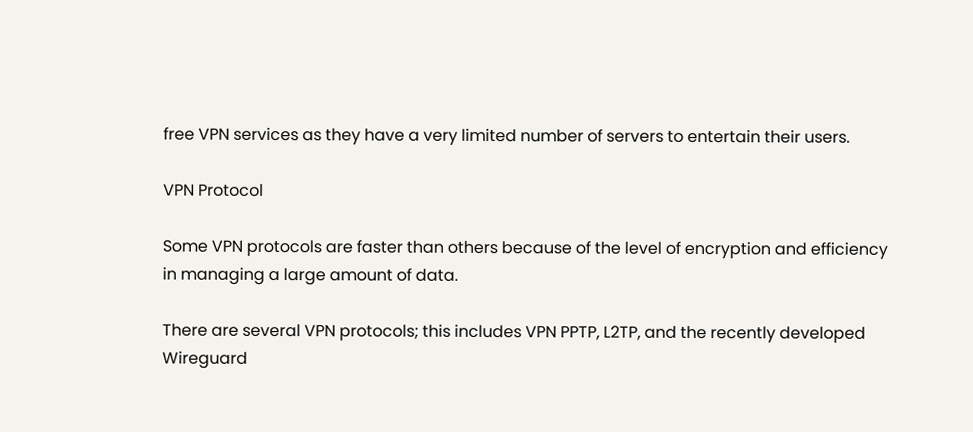free VPN services as they have a very limited number of servers to entertain their users.

VPN Protocol

Some VPN protocols are faster than others because of the level of encryption and efficiency in managing a large amount of data.

There are several VPN protocols; this includes VPN PPTP, L2TP, and the recently developed Wireguard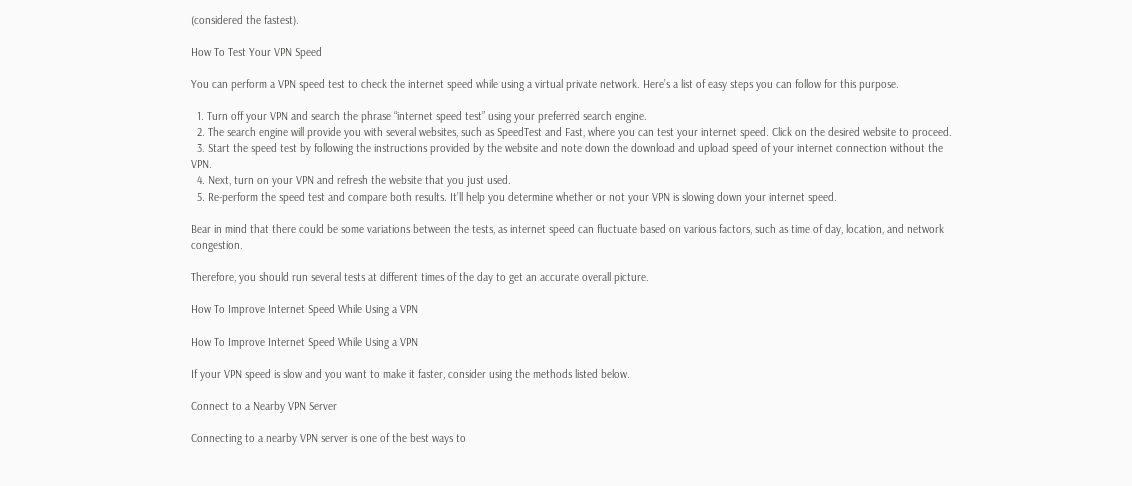(considered the fastest).

How To Test Your VPN Speed

You can perform a VPN speed test to check the internet speed while using a virtual private network. Here’s a list of easy steps you can follow for this purpose.

  1. Turn off your VPN and search the phrase “internet speed test” using your preferred search engine.
  2. The search engine will provide you with several websites, such as SpeedTest and Fast, where you can test your internet speed. Click on the desired website to proceed.
  3. Start the speed test by following the instructions provided by the website and note down the download and upload speed of your internet connection without the VPN.
  4. Next, turn on your VPN and refresh the website that you just used.
  5. Re-perform the speed test and compare both results. It’ll help you determine whether or not your VPN is slowing down your internet speed.

Bear in mind that there could be some variations between the tests, as internet speed can fluctuate based on various factors, such as time of day, location, and network congestion.

Therefore, you should run several tests at different times of the day to get an accurate overall picture.

How To Improve Internet Speed While Using a VPN

How To Improve Internet Speed While Using a VPN

If your VPN speed is slow and you want to make it faster, consider using the methods listed below.

Connect to a Nearby VPN Server

Connecting to a nearby VPN server is one of the best ways to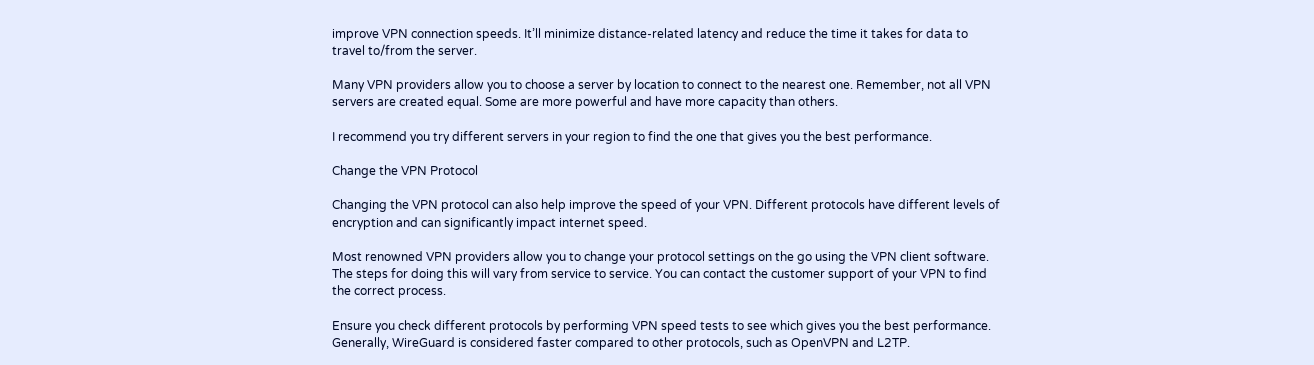improve VPN connection speeds. It’ll minimize distance-related latency and reduce the time it takes for data to travel to/from the server.

Many VPN providers allow you to choose a server by location to connect to the nearest one. Remember, not all VPN servers are created equal. Some are more powerful and have more capacity than others.

I recommend you try different servers in your region to find the one that gives you the best performance.

Change the VPN Protocol

Changing the VPN protocol can also help improve the speed of your VPN. Different protocols have different levels of encryption and can significantly impact internet speed.

Most renowned VPN providers allow you to change your protocol settings on the go using the VPN client software. The steps for doing this will vary from service to service. You can contact the customer support of your VPN to find the correct process.

Ensure you check different protocols by performing VPN speed tests to see which gives you the best performance. Generally, WireGuard is considered faster compared to other protocols, such as OpenVPN and L2TP.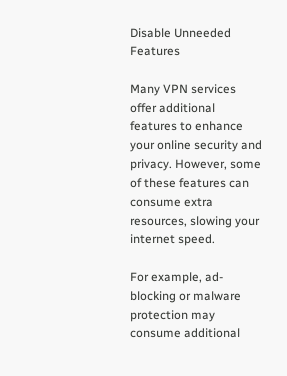Disable Unneeded Features

Many VPN services offer additional features to enhance your online security and privacy. However, some of these features can consume extra resources, slowing your internet speed.

For example, ad-blocking or malware protection may consume additional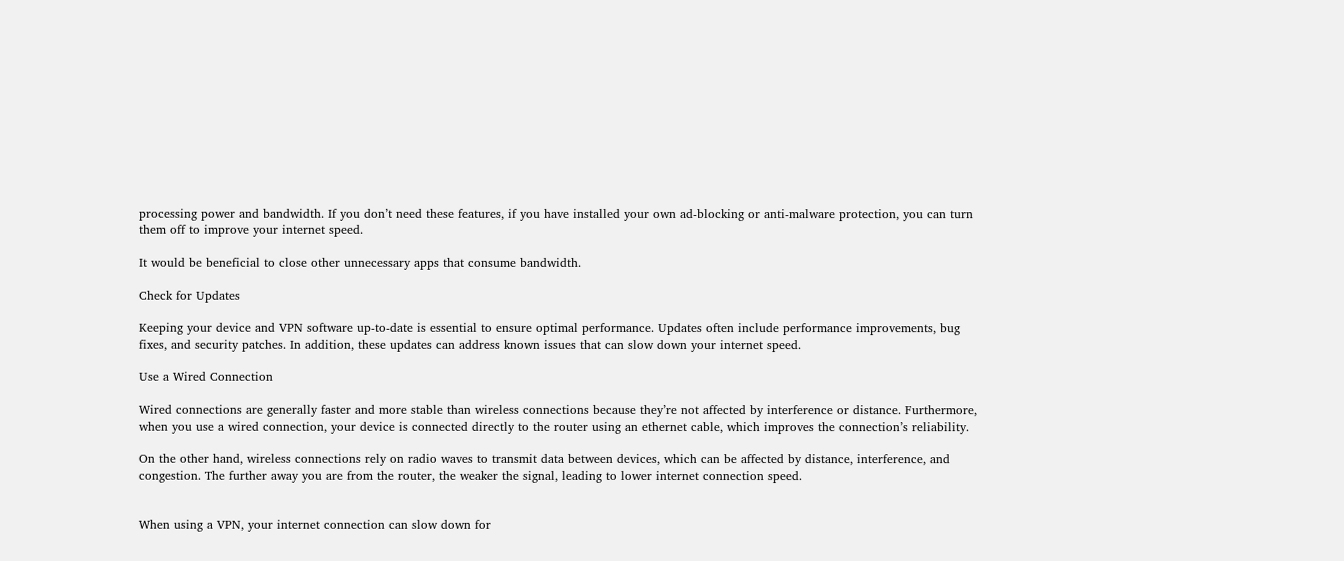processing power and bandwidth. If you don’t need these features, if you have installed your own ad-blocking or anti-malware protection, you can turn them off to improve your internet speed.

It would be beneficial to close other unnecessary apps that consume bandwidth.

Check for Updates

Keeping your device and VPN software up-to-date is essential to ensure optimal performance. Updates often include performance improvements, bug fixes, and security patches. In addition, these updates can address known issues that can slow down your internet speed.

Use a Wired Connection

Wired connections are generally faster and more stable than wireless connections because they’re not affected by interference or distance. Furthermore, when you use a wired connection, your device is connected directly to the router using an ethernet cable, which improves the connection’s reliability.

On the other hand, wireless connections rely on radio waves to transmit data between devices, which can be affected by distance, interference, and congestion. The further away you are from the router, the weaker the signal, leading to lower internet connection speed.


When using a VPN, your internet connection can slow down for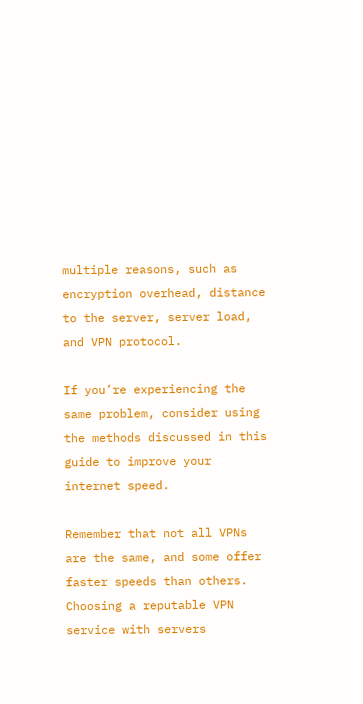multiple reasons, such as encryption overhead, distance to the server, server load, and VPN protocol.

If you’re experiencing the same problem, consider using the methods discussed in this guide to improve your internet speed.

Remember that not all VPNs are the same, and some offer faster speeds than others. Choosing a reputable VPN service with servers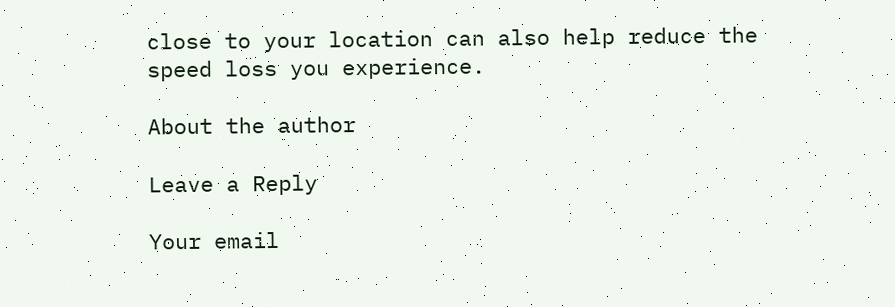close to your location can also help reduce the speed loss you experience.

About the author

Leave a Reply

Your email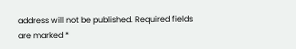address will not be published. Required fields are marked *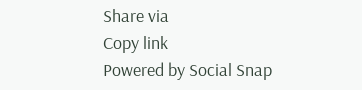Share via
Copy link
Powered by Social Snap